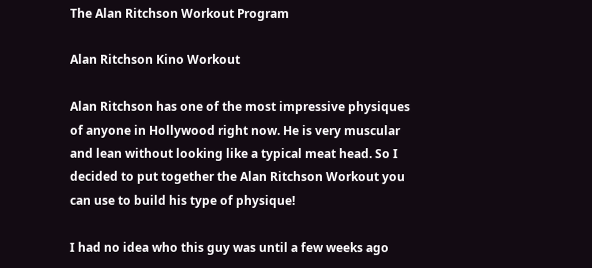The Alan Ritchson Workout Program

Alan Ritchson Kino Workout

Alan Ritchson has one of the most impressive physiques of anyone in Hollywood right now. He is very muscular and lean without looking like a typical meat head. So I decided to put together the Alan Ritchson Workout you can use to build his type of physique!

I had no idea who this guy was until a few weeks ago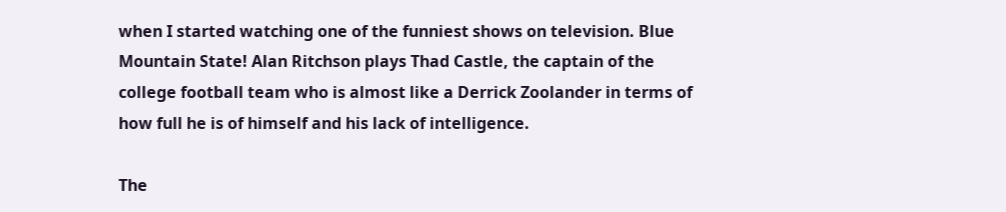when I started watching one of the funniest shows on television. Blue Mountain State! Alan Ritchson plays Thad Castle, the captain of the college football team who is almost like a Derrick Zoolander in terms of how full he is of himself and his lack of intelligence.

The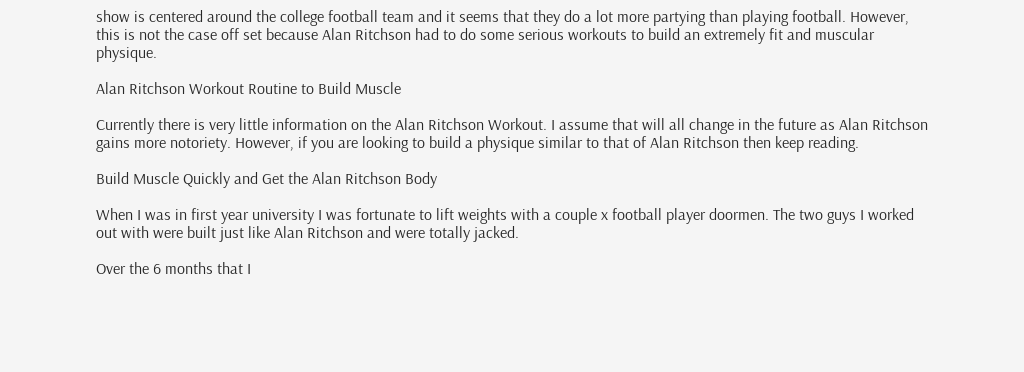show is centered around the college football team and it seems that they do a lot more partying than playing football. However, this is not the case off set because Alan Ritchson had to do some serious workouts to build an extremely fit and muscular physique.

Alan Ritchson Workout Routine to Build Muscle

Currently there is very little information on the Alan Ritchson Workout. I assume that will all change in the future as Alan Ritchson gains more notoriety. However, if you are looking to build a physique similar to that of Alan Ritchson then keep reading.

Build Muscle Quickly and Get the Alan Ritchson Body

When I was in first year university I was fortunate to lift weights with a couple x football player doormen. The two guys I worked out with were built just like Alan Ritchson and were totally jacked.

Over the 6 months that I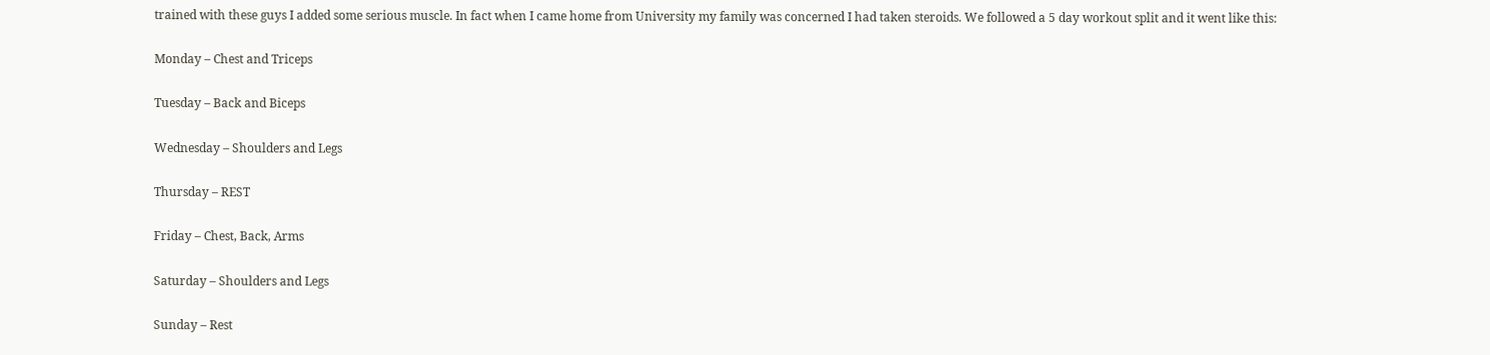trained with these guys I added some serious muscle. In fact when I came home from University my family was concerned I had taken steroids. We followed a 5 day workout split and it went like this:

Monday – Chest and Triceps

Tuesday – Back and Biceps

Wednesday – Shoulders and Legs

Thursday – REST

Friday – Chest, Back, Arms

Saturday – Shoulders and Legs

Sunday – Rest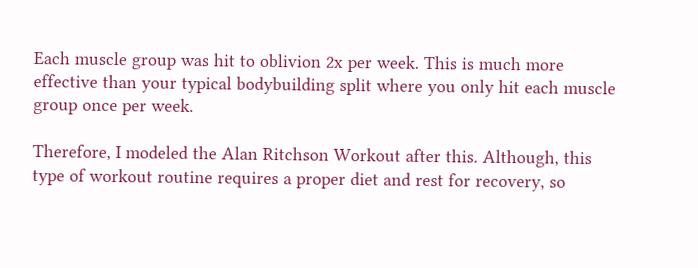Each muscle group was hit to oblivion 2x per week. This is much more effective than your typical bodybuilding split where you only hit each muscle group once per week.

Therefore, I modeled the Alan Ritchson Workout after this. Although, this type of workout routine requires a proper diet and rest for recovery, so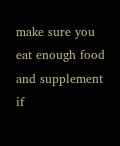make sure you eat enough food and supplement if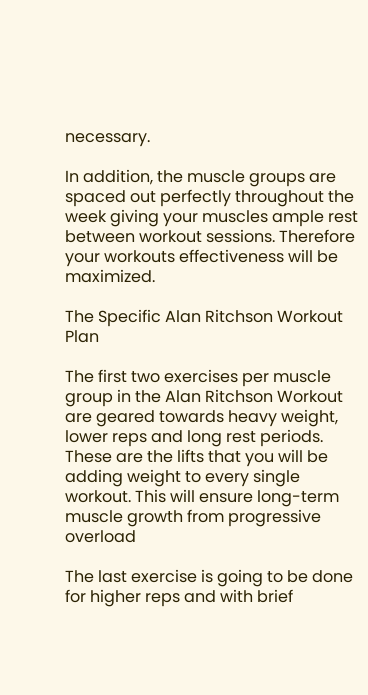necessary.

In addition, the muscle groups are spaced out perfectly throughout the week giving your muscles ample rest between workout sessions. Therefore your workouts effectiveness will be maximized.

The Specific Alan Ritchson Workout Plan

The first two exercises per muscle group in the Alan Ritchson Workout are geared towards heavy weight, lower reps and long rest periods. These are the lifts that you will be adding weight to every single workout. This will ensure long-term muscle growth from progressive overload

The last exercise is going to be done for higher reps and with brief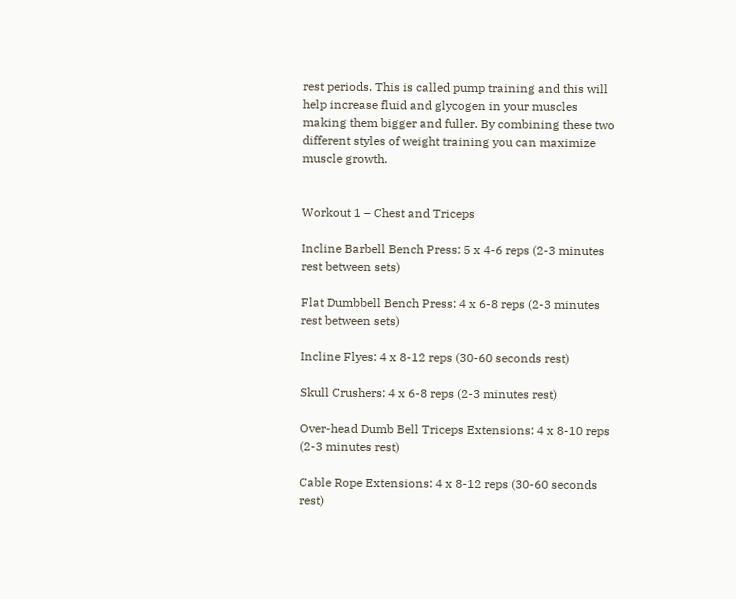rest periods. This is called pump training and this will help increase fluid and glycogen in your muscles making them bigger and fuller. By combining these two different styles of weight training you can maximize muscle growth.


Workout 1 – Chest and Triceps

Incline Barbell Bench Press: 5 x 4-6 reps (2-3 minutes rest between sets)

Flat Dumbbell Bench Press: 4 x 6-8 reps (2-3 minutes rest between sets)

Incline Flyes: 4 x 8-12 reps (30-60 seconds rest)

Skull Crushers: 4 x 6-8 reps (2-3 minutes rest)

Over-head Dumb Bell Triceps Extensions: 4 x 8-10 reps (2-3 minutes rest)

Cable Rope Extensions: 4 x 8-12 reps (30-60 seconds rest)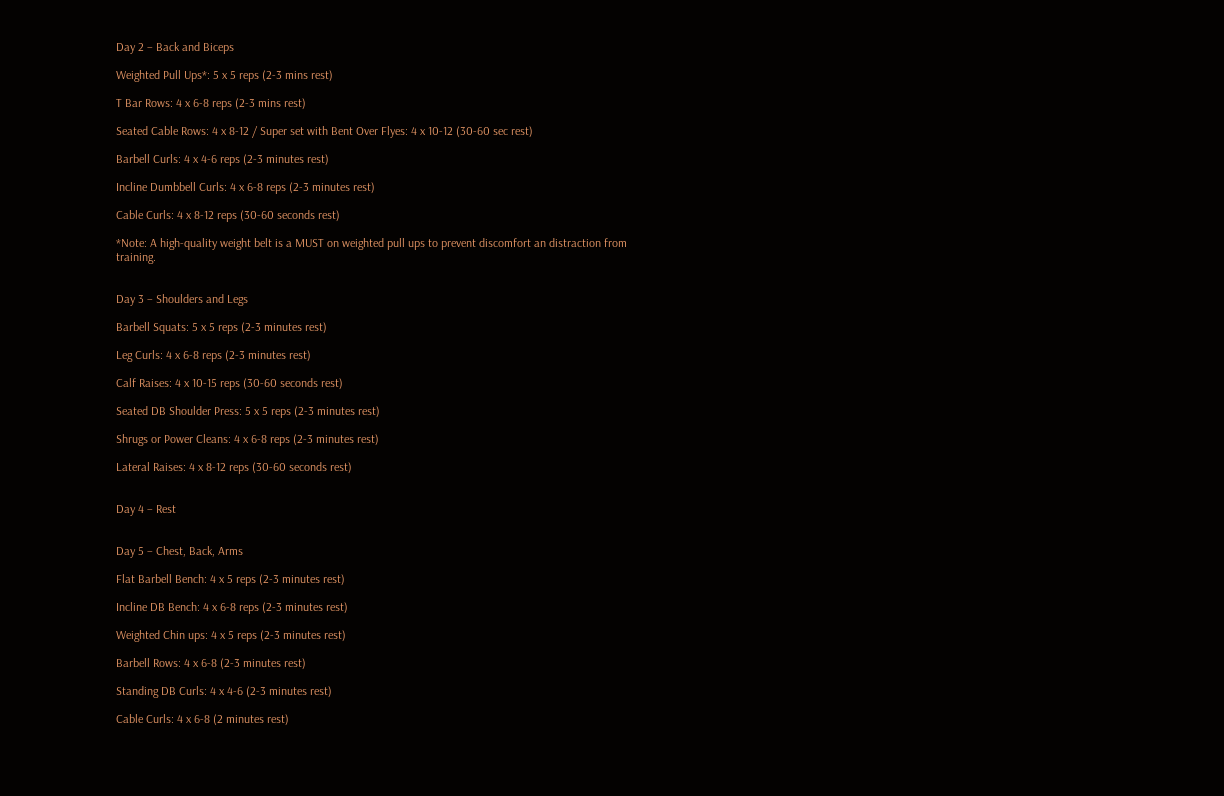Day 2 – Back and Biceps

Weighted Pull Ups*: 5 x 5 reps (2-3 mins rest)

T Bar Rows: 4 x 6-8 reps (2-3 mins rest)

Seated Cable Rows: 4 x 8-12 / Super set with Bent Over Flyes: 4 x 10-12 (30-60 sec rest)

Barbell Curls: 4 x 4-6 reps (2-3 minutes rest)

Incline Dumbbell Curls: 4 x 6-8 reps (2-3 minutes rest)

Cable Curls: 4 x 8-12 reps (30-60 seconds rest)

*Note: A high-quality weight belt is a MUST on weighted pull ups to prevent discomfort an distraction from training.


Day 3 – Shoulders and Legs

Barbell Squats: 5 x 5 reps (2-3 minutes rest)

Leg Curls: 4 x 6-8 reps (2-3 minutes rest)

Calf Raises: 4 x 10-15 reps (30-60 seconds rest)

Seated DB Shoulder Press: 5 x 5 reps (2-3 minutes rest)

Shrugs or Power Cleans: 4 x 6-8 reps (2-3 minutes rest)

Lateral Raises: 4 x 8-12 reps (30-60 seconds rest)


Day 4 – Rest


Day 5 – Chest, Back, Arms

Flat Barbell Bench: 4 x 5 reps (2-3 minutes rest)

Incline DB Bench: 4 x 6-8 reps (2-3 minutes rest)

Weighted Chin ups: 4 x 5 reps (2-3 minutes rest)

Barbell Rows: 4 x 6-8 (2-3 minutes rest)

Standing DB Curls: 4 x 4-6 (2-3 minutes rest)

Cable Curls: 4 x 6-8 (2 minutes rest)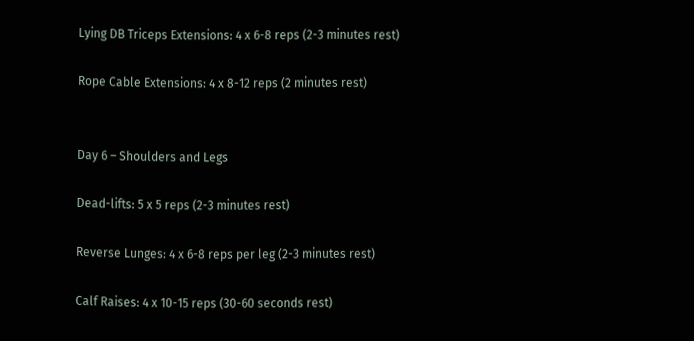Lying DB Triceps Extensions: 4 x 6-8 reps (2-3 minutes rest)

Rope Cable Extensions: 4 x 8-12 reps (2 minutes rest)


Day 6 – Shoulders and Legs

Dead-lifts: 5 x 5 reps (2-3 minutes rest)

Reverse Lunges: 4 x 6-8 reps per leg (2-3 minutes rest)

Calf Raises: 4 x 10-15 reps (30-60 seconds rest)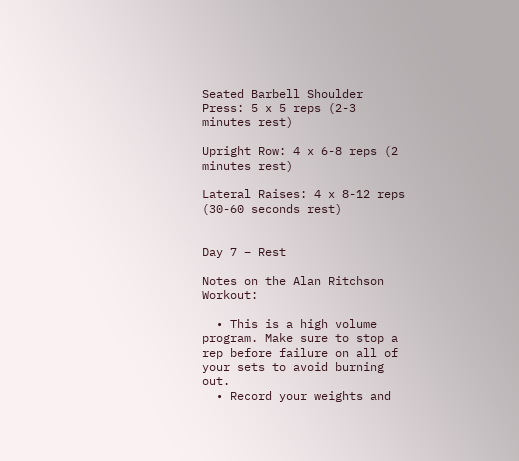Seated Barbell Shoulder Press: 5 x 5 reps (2-3 minutes rest)

Upright Row: 4 x 6-8 reps (2 minutes rest)

Lateral Raises: 4 x 8-12 reps (30-60 seconds rest)


Day 7 – Rest

Notes on the Alan Ritchson Workout:

  • This is a high volume program. Make sure to stop a rep before failure on all of your sets to avoid burning out.
  • Record your weights and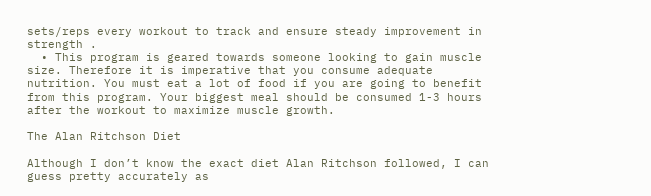sets/reps every workout to track and ensure steady improvement in strength .
  • This program is geared towards someone looking to gain muscle size. Therefore it is imperative that you consume adequate nutrition. You must eat a lot of food if you are going to benefit from this program. Your biggest meal should be consumed 1-3 hours after the workout to maximize muscle growth.

The Alan Ritchson Diet

Although I don’t know the exact diet Alan Ritchson followed, I can guess pretty accurately as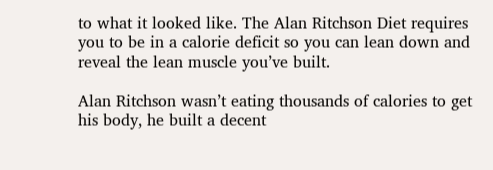to what it looked like. The Alan Ritchson Diet requires you to be in a calorie deficit so you can lean down and reveal the lean muscle you’ve built.

Alan Ritchson wasn’t eating thousands of calories to get his body, he built a decent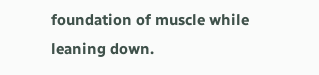foundation of muscle while leaning down.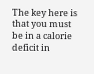The key here is that you must be in a calorie deficit in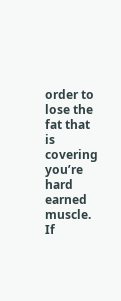order to lose the fat that is covering you’re hard earned muscle. If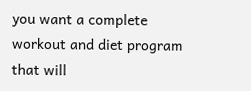you want a complete workout and diet program that will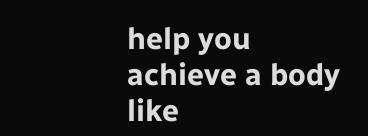help you achieve a body like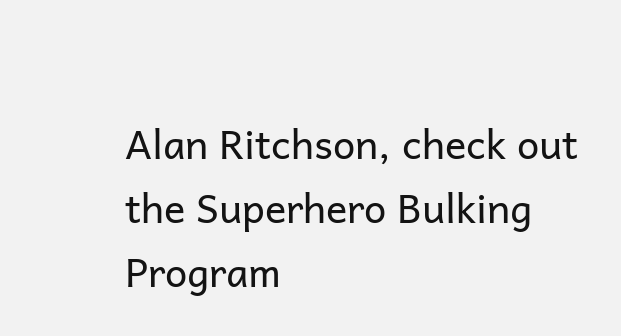Alan Ritchson, check out the Superhero Bulking Program